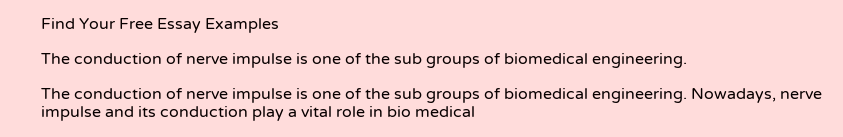Find Your Free Essay Examples

The conduction of nerve impulse is one of the sub groups of biomedical engineering.

The conduction of nerve impulse is one of the sub groups of biomedical engineering. Nowadays, nerve impulse and its conduction play a vital role in bio medical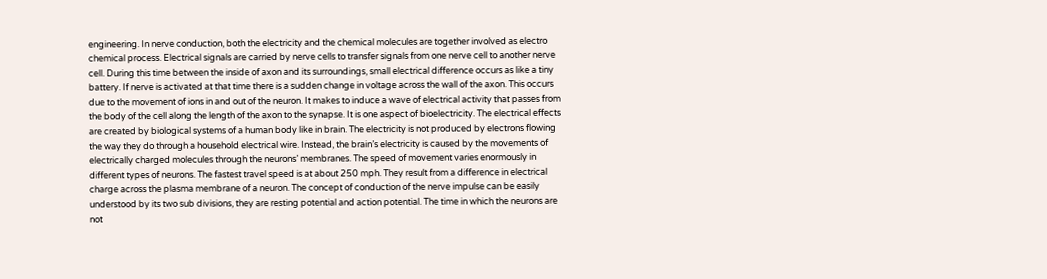engineering. In nerve conduction, both the electricity and the chemical molecules are together involved as electro chemical process. Electrical signals are carried by nerve cells to transfer signals from one nerve cell to another nerve cell. During this time between the inside of axon and its surroundings, small electrical difference occurs as like a tiny battery. If nerve is activated at that time there is a sudden change in voltage across the wall of the axon. This occurs due to the movement of ions in and out of the neuron. It makes to induce a wave of electrical activity that passes from the body of the cell along the length of the axon to the synapse. It is one aspect of bioelectricity. The electrical effects are created by biological systems of a human body like in brain. The electricity is not produced by electrons flowing the way they do through a household electrical wire. Instead, the brain’s electricity is caused by the movements of electrically charged molecules through the neurons’ membranes. The speed of movement varies enormously in different types of neurons. The fastest travel speed is at about 250 mph. They result from a difference in electrical charge across the plasma membrane of a neuron. The concept of conduction of the nerve impulse can be easily understood by its two sub divisions, they are resting potential and action potential. The time in which the neurons are not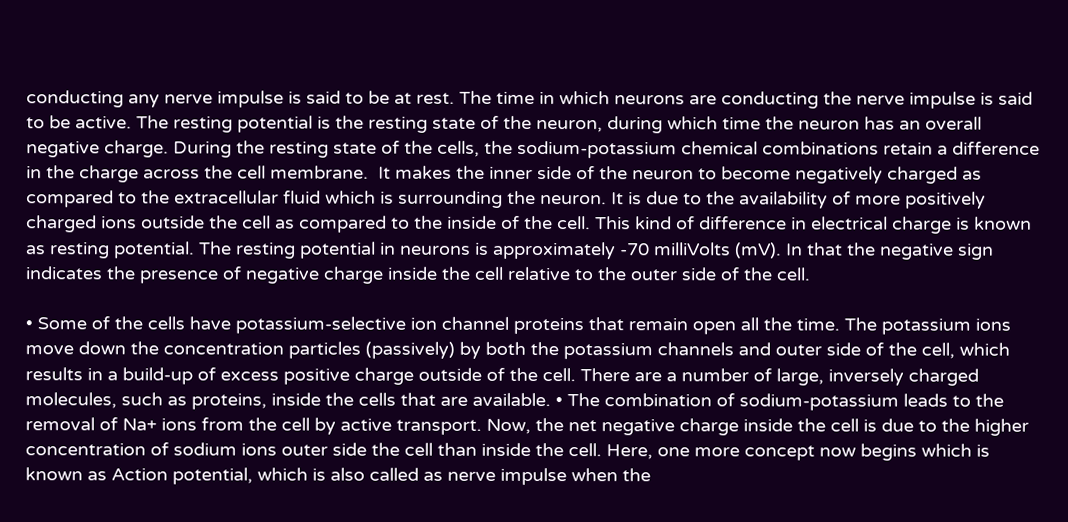conducting any nerve impulse is said to be at rest. The time in which neurons are conducting the nerve impulse is said to be active. The resting potential is the resting state of the neuron, during which time the neuron has an overall negative charge. During the resting state of the cells, the sodium-potassium chemical combinations retain a difference in the charge across the cell membrane.  It makes the inner side of the neuron to become negatively charged as compared to the extracellular fluid which is surrounding the neuron. It is due to the availability of more positively charged ions outside the cell as compared to the inside of the cell. This kind of difference in electrical charge is known as resting potential. The resting potential in neurons is approximately -70 milliVolts (mV). In that the negative sign indicates the presence of negative charge inside the cell relative to the outer side of the cell.

• Some of the cells have potassium-selective ion channel proteins that remain open all the time. The potassium ions move down the concentration particles (passively) by both the potassium channels and outer side of the cell, which results in a build-up of excess positive charge outside of the cell. There are a number of large, inversely charged molecules, such as proteins, inside the cells that are available. • The combination of sodium-potassium leads to the removal of Na+ ions from the cell by active transport. Now, the net negative charge inside the cell is due to the higher concentration of sodium ions outer side the cell than inside the cell. Here, one more concept now begins which is known as Action potential, which is also called as nerve impulse when the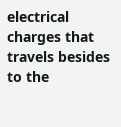electrical charges that travels besides to the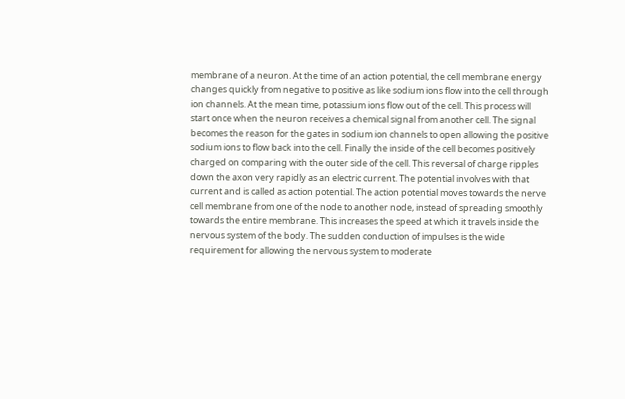membrane of a neuron. At the time of an action potential, the cell membrane energy changes quickly from negative to positive as like sodium ions flow into the cell through ion channels. At the mean time, potassium ions flow out of the cell. This process will start once when the neuron receives a chemical signal from another cell. The signal becomes the reason for the gates in sodium ion channels to open allowing the positive sodium ions to flow back into the cell. Finally the inside of the cell becomes positively charged on comparing with the outer side of the cell. This reversal of charge ripples down the axon very rapidly as an electric current. The potential involves with that current and is called as action potential. The action potential moves towards the nerve cell membrane from one of the node to another node, instead of spreading smoothly towards the entire membrane. This increases the speed at which it travels inside the nervous system of the body. The sudden conduction of impulses is the wide requirement for allowing the nervous system to moderate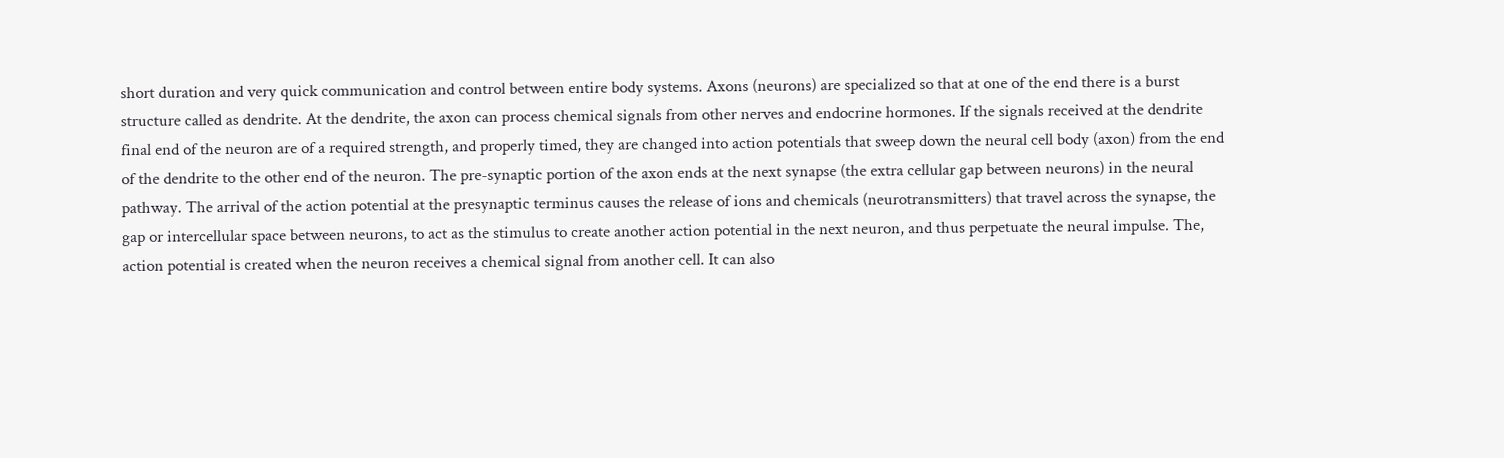short duration and very quick communication and control between entire body systems. Axons (neurons) are specialized so that at one of the end there is a burst structure called as dendrite. At the dendrite, the axon can process chemical signals from other nerves and endocrine hormones. If the signals received at the dendrite final end of the neuron are of a required strength, and properly timed, they are changed into action potentials that sweep down the neural cell body (axon) from the end of the dendrite to the other end of the neuron. The pre-synaptic portion of the axon ends at the next synapse (the extra cellular gap between neurons) in the neural pathway. The arrival of the action potential at the presynaptic terminus causes the release of ions and chemicals (neurotransmitters) that travel across the synapse, the gap or intercellular space between neurons, to act as the stimulus to create another action potential in the next neuron, and thus perpetuate the neural impulse. The, action potential is created when the neuron receives a chemical signal from another cell. It can also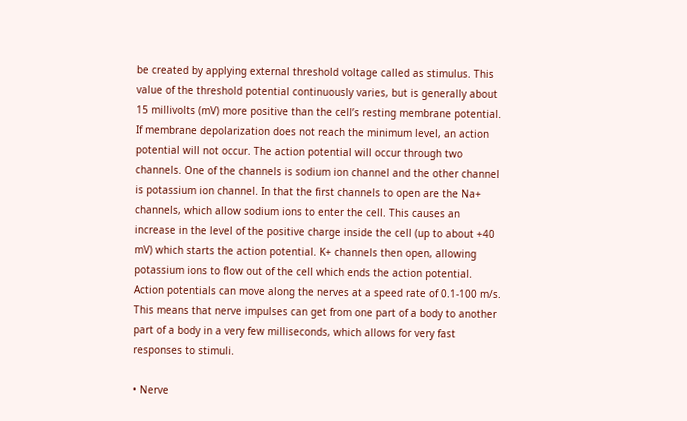be created by applying external threshold voltage called as stimulus. This value of the threshold potential continuously varies, but is generally about 15 millivolts (mV) more positive than the cell’s resting membrane potential. If membrane depolarization does not reach the minimum level, an action potential will not occur. The action potential will occur through two channels. One of the channels is sodium ion channel and the other channel is potassium ion channel. In that the first channels to open are the Na+ channels, which allow sodium ions to enter the cell. This causes an increase in the level of the positive charge inside the cell (up to about +40 mV) which starts the action potential. K+ channels then open, allowing potassium ions to flow out of the cell which ends the action potential. Action potentials can move along the nerves at a speed rate of 0.1-100 m/s. This means that nerve impulses can get from one part of a body to another part of a body in a very few milliseconds, which allows for very fast responses to stimuli.

• Nerve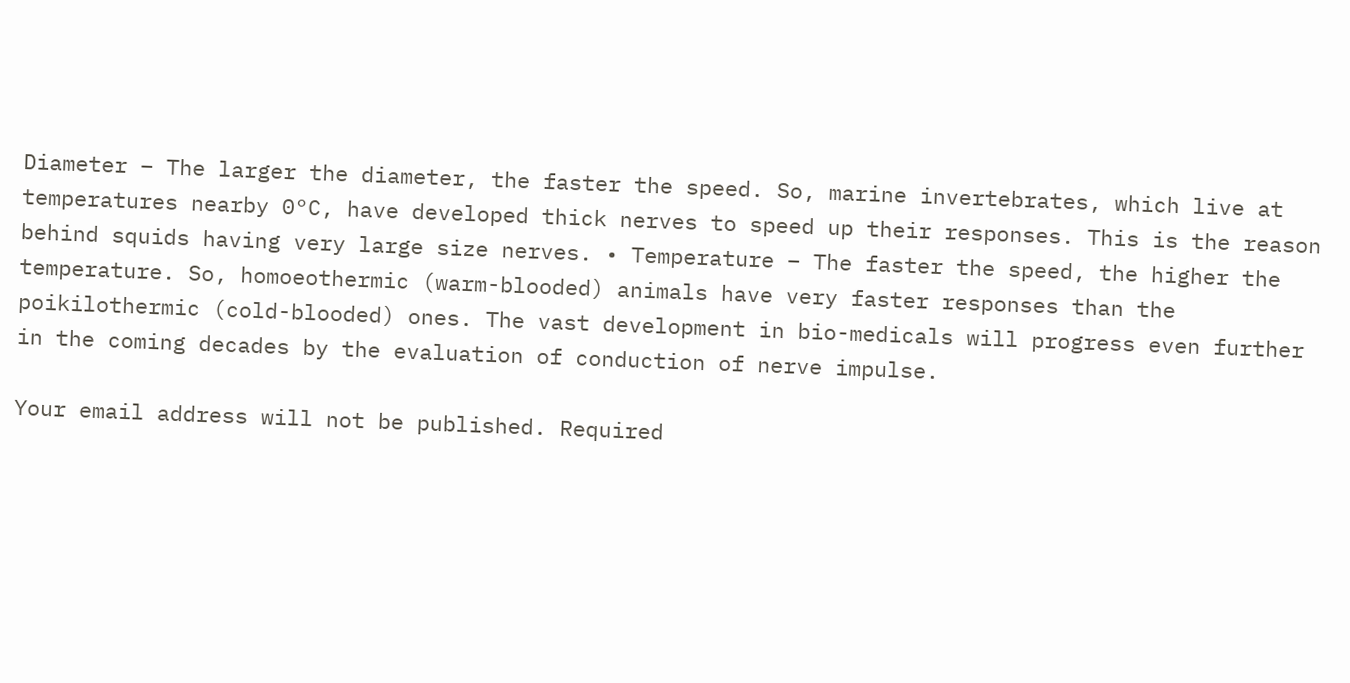Diameter – The larger the diameter, the faster the speed. So, marine invertebrates, which live at temperatures nearby 0°C, have developed thick nerves to speed up their responses. This is the reason behind squids having very large size nerves. • Temperature – The faster the speed, the higher the temperature. So, homoeothermic (warm-blooded) animals have very faster responses than the poikilothermic (cold-blooded) ones. The vast development in bio-medicals will progress even further in the coming decades by the evaluation of conduction of nerve impulse.

Your email address will not be published. Required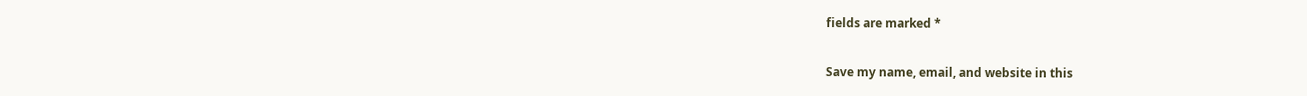fields are marked *

Save my name, email, and website in this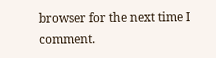browser for the next time I comment.